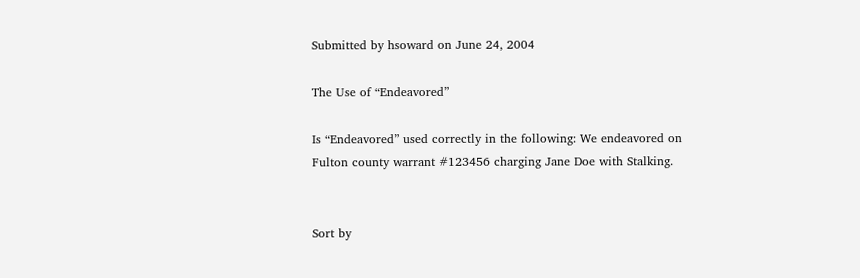Submitted by hsoward on June 24, 2004

The Use of “Endeavored”

Is “Endeavored” used correctly in the following: We endeavored on Fulton county warrant #123456 charging Jane Doe with Stalking.


Sort by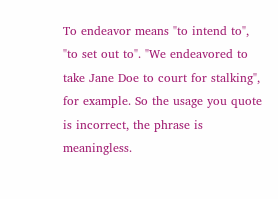To endeavor means "to intend to", "to set out to". "We endeavored to take Jane Doe to court for stalking", for example. So the usage you quote is incorrect, the phrase is meaningless.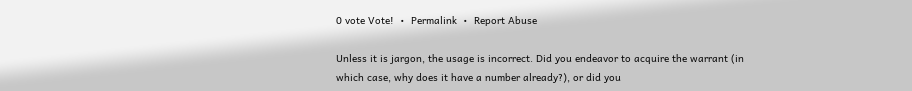0 vote Vote!  •  Permalink  •  Report Abuse

Unless it is jargon, the usage is incorrect. Did you endeavor to acquire the warrant (in which case, why does it have a number already?), or did you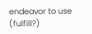endeavor to use (fulfill?)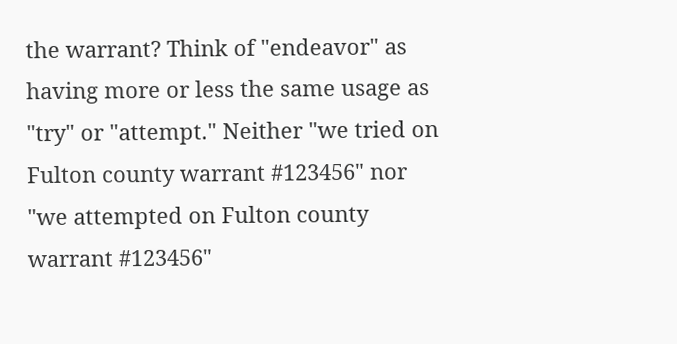the warrant? Think of "endeavor" as having more or less the same usage as "try" or "attempt." Neither "we tried on Fulton county warrant #123456" nor "we attempted on Fulton county warrant #123456"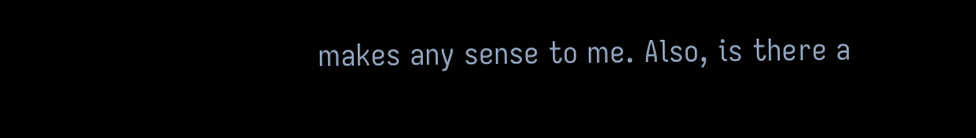makes any sense to me. Also, is there a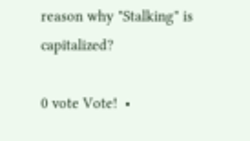reason why "Stalking" is capitalized?

0 vote Vote!  •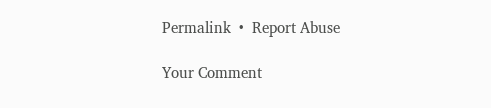Permalink  •  Report Abuse

Your Comment